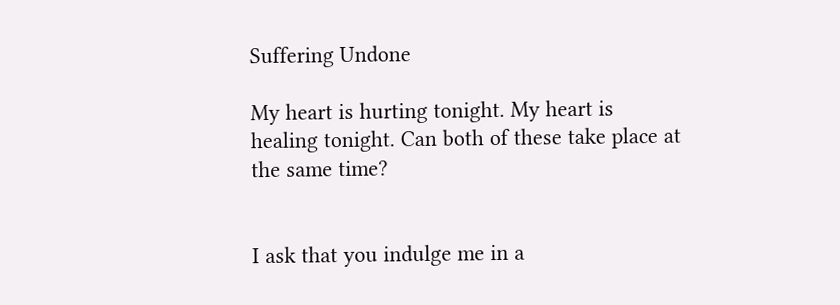Suffering Undone

My heart is hurting tonight. My heart is healing tonight. Can both of these take place at the same time?


I ask that you indulge me in a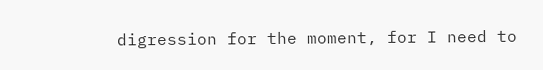digression for the moment, for I need to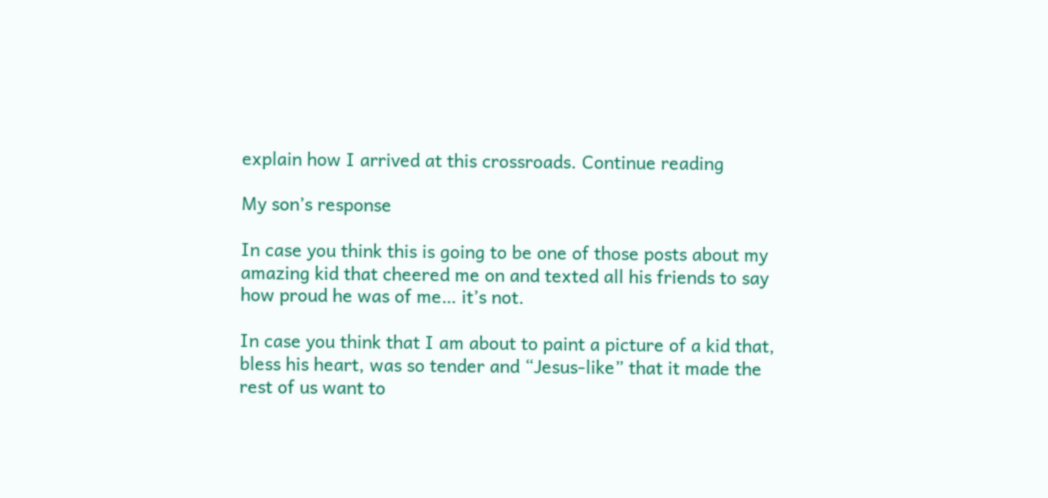explain how I arrived at this crossroads. Continue reading

My son’s response

In case you think this is going to be one of those posts about my amazing kid that cheered me on and texted all his friends to say how proud he was of me… it’s not.

In case you think that I am about to paint a picture of a kid that, bless his heart, was so tender and “Jesus-like” that it made the rest of us want to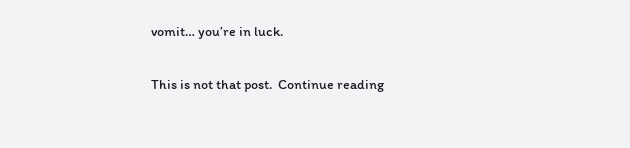vomit… you’re in luck.

This is not that post.  Continue reading